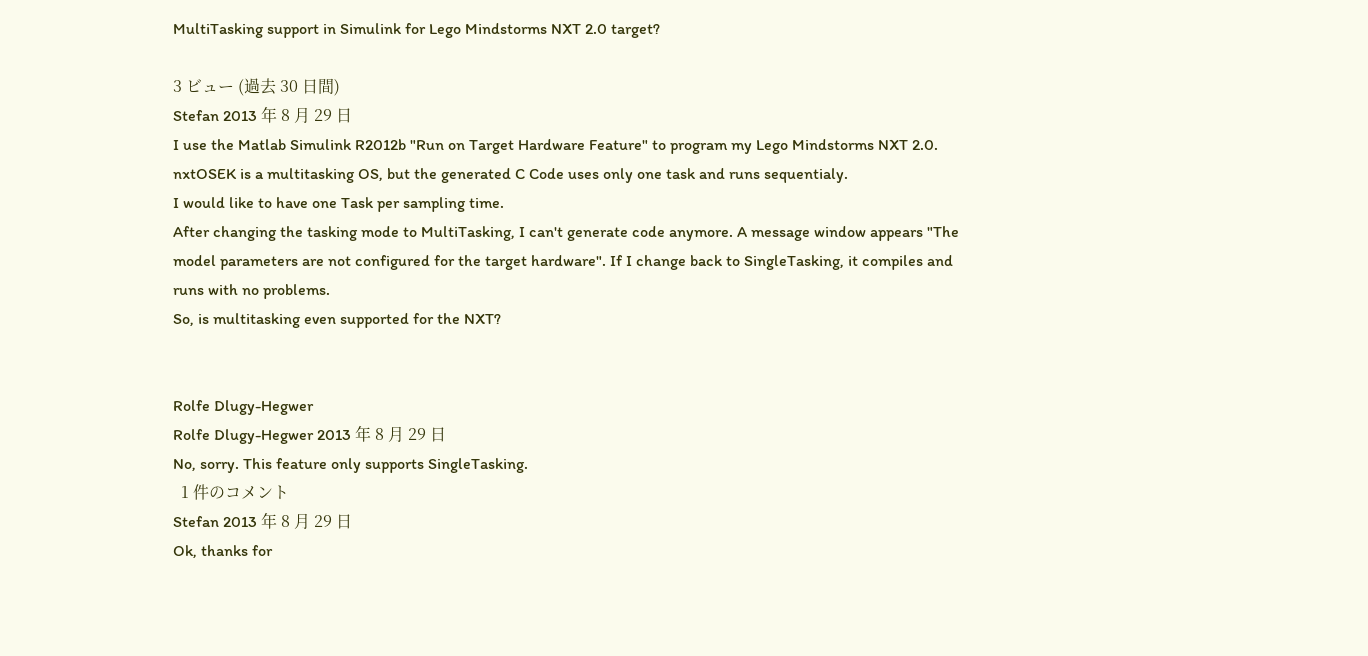MultiTasking support in Simulink for Lego Mindstorms NXT 2.0 target?

3 ビュー (過去 30 日間)
Stefan 2013 年 8 月 29 日
I use the Matlab Simulink R2012b "Run on Target Hardware Feature" to program my Lego Mindstorms NXT 2.0.
nxtOSEK is a multitasking OS, but the generated C Code uses only one task and runs sequentialy.
I would like to have one Task per sampling time.
After changing the tasking mode to MultiTasking, I can't generate code anymore. A message window appears "The model parameters are not configured for the target hardware". If I change back to SingleTasking, it compiles and runs with no problems.
So, is multitasking even supported for the NXT?


Rolfe Dlugy-Hegwer
Rolfe Dlugy-Hegwer 2013 年 8 月 29 日
No, sorry. This feature only supports SingleTasking.
  1 件のコメント
Stefan 2013 年 8 月 29 日
Ok, thanks for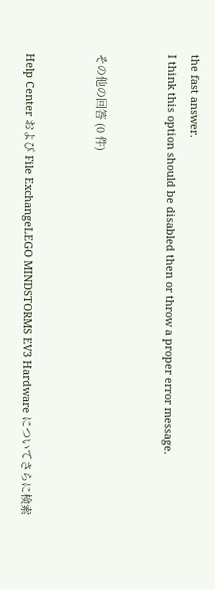the fast answer.
I think this option should be disabled then or throw a proper error message.


その他の回答 (0 件)


Help Center および File ExchangeLEGO MINDSTORMS EV3 Hardware についてさらに検索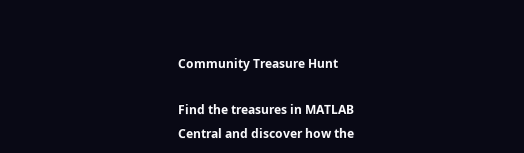Community Treasure Hunt

Find the treasures in MATLAB Central and discover how the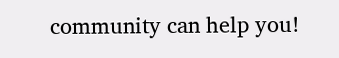community can help you!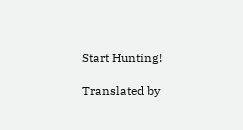Start Hunting!

Translated by